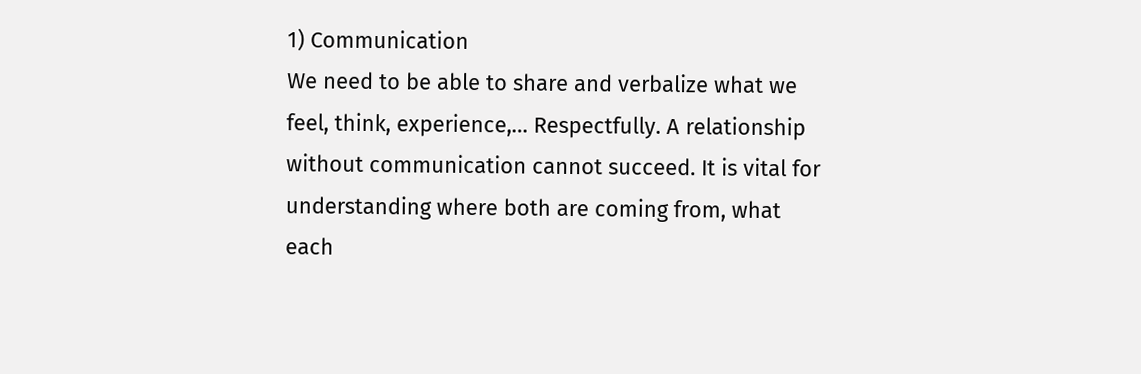1) Communication
We need to be able to share and verbalize what we feel, think, experience,… Respectfully. A relationship without communication cannot succeed. It is vital for understanding where both are coming from, what each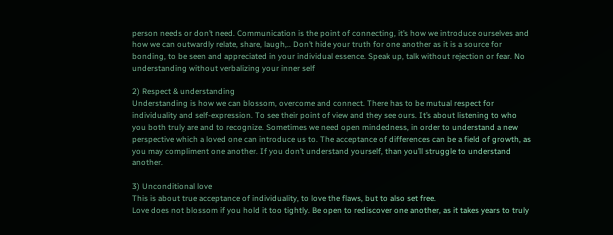person needs or don’t need. Communication is the point of connecting, it’s how we introduce ourselves and how we can outwardly relate, share, laugh,.. Don’t hide your truth for one another as it is a source for bonding, to be seen and appreciated in your individual essence. Speak up, talk without rejection or fear. No understanding without verbalizing your inner self

2) Respect & understanding
Understanding is how we can blossom, overcome and connect. There has to be mutual respect for individuality and self-expression. To see their point of view and they see ours. It’s about listening to who you both truly are and to recognize. Sometimes we need open mindedness, in order to understand a new perspective which a loved one can introduce us to. The acceptance of differences can be a field of growth, as you may compliment one another. If you don’t understand yourself, than you’ll struggle to understand another.

3) Unconditional love
This is about true acceptance of individuality, to love the flaws, but to also set free.
Love does not blossom if you hold it too tightly. Be open to rediscover one another, as it takes years to truly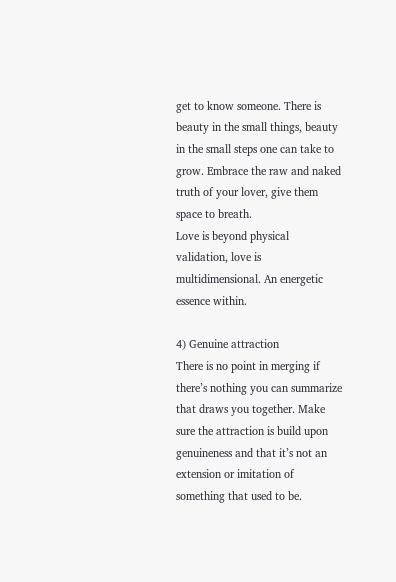get to know someone. There is beauty in the small things, beauty in the small steps one can take to grow. Embrace the raw and naked truth of your lover, give them space to breath.
Love is beyond physical validation, love is multidimensional. An energetic essence within.

4) Genuine attraction
There is no point in merging if there’s nothing you can summarize that draws you together. Make sure the attraction is build upon genuineness and that it’s not an extension or imitation of something that used to be.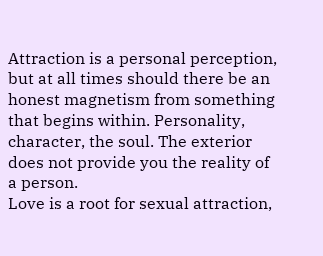Attraction is a personal perception, but at all times should there be an honest magnetism from something that begins within. Personality, character, the soul. The exterior does not provide you the reality of a person.
Love is a root for sexual attraction,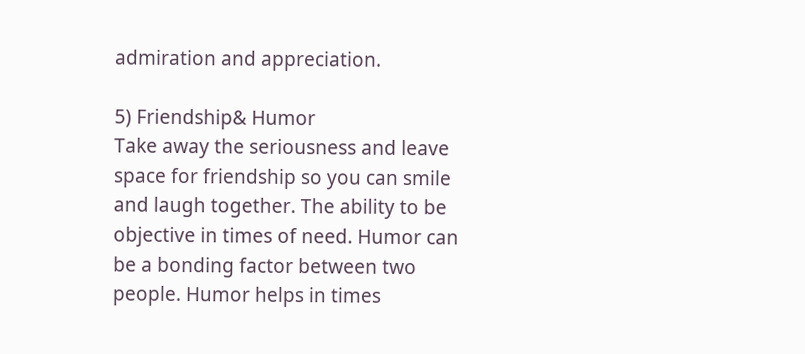admiration and appreciation.

5) Friendship& Humor
Take away the seriousness and leave space for friendship so you can smile and laugh together. The ability to be objective in times of need. Humor can be a bonding factor between two people. Humor helps in times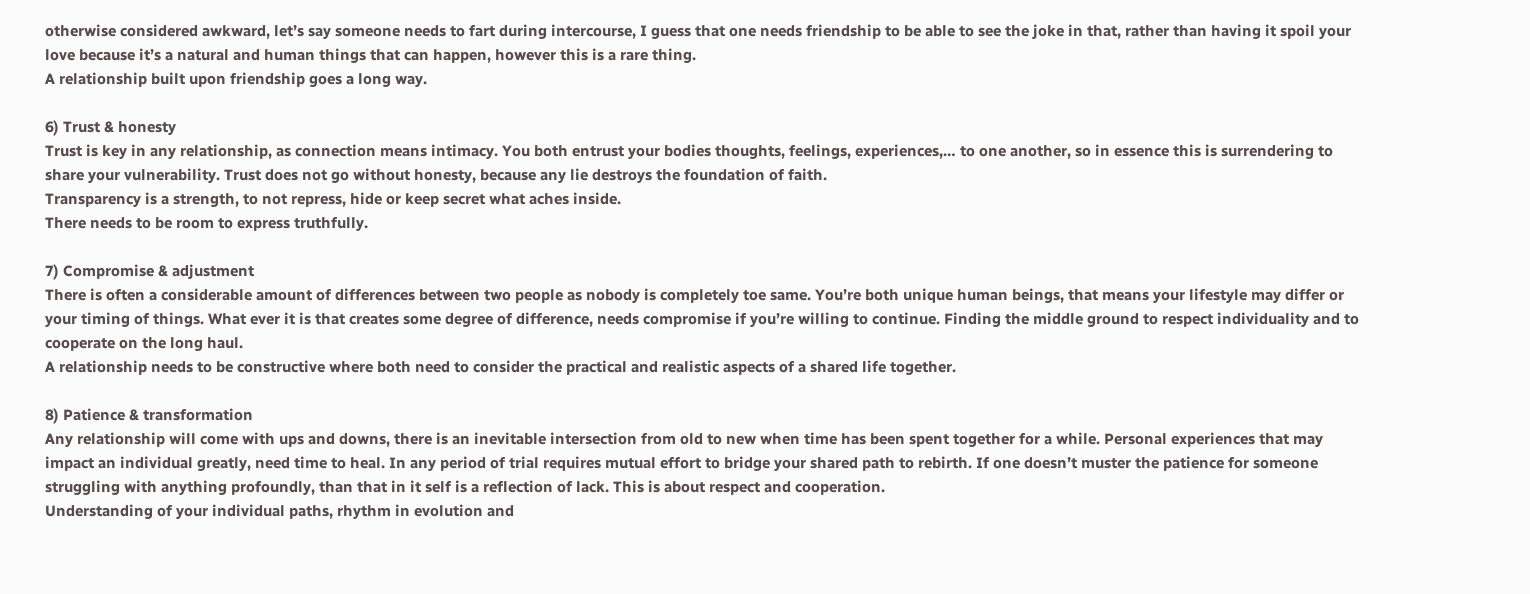otherwise considered awkward, let’s say someone needs to fart during intercourse, I guess that one needs friendship to be able to see the joke in that, rather than having it spoil your love because it’s a natural and human things that can happen, however this is a rare thing.
A relationship built upon friendship goes a long way.

6) Trust & honesty
Trust is key in any relationship, as connection means intimacy. You both entrust your bodies thoughts, feelings, experiences,… to one another, so in essence this is surrendering to share your vulnerability. Trust does not go without honesty, because any lie destroys the foundation of faith.
Transparency is a strength, to not repress, hide or keep secret what aches inside.
There needs to be room to express truthfully.

7) Compromise & adjustment
There is often a considerable amount of differences between two people as nobody is completely toe same. You’re both unique human beings, that means your lifestyle may differ or your timing of things. What ever it is that creates some degree of difference, needs compromise if you’re willing to continue. Finding the middle ground to respect individuality and to cooperate on the long haul.
A relationship needs to be constructive where both need to consider the practical and realistic aspects of a shared life together.

8) Patience & transformation
Any relationship will come with ups and downs, there is an inevitable intersection from old to new when time has been spent together for a while. Personal experiences that may impact an individual greatly, need time to heal. In any period of trial requires mutual effort to bridge your shared path to rebirth. If one doesn’t muster the patience for someone struggling with anything profoundly, than that in it self is a reflection of lack. This is about respect and cooperation.
Understanding of your individual paths, rhythm in evolution and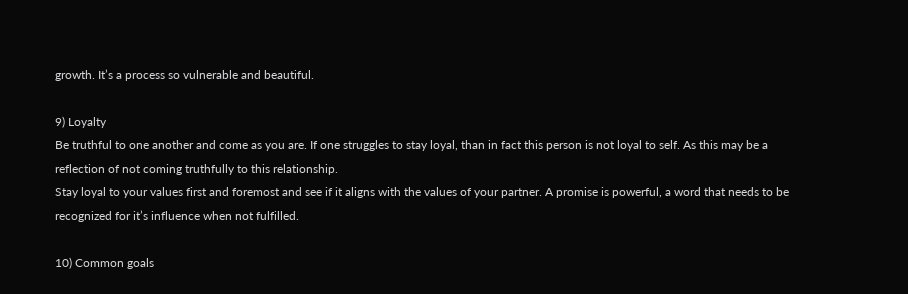growth. It’s a process so vulnerable and beautiful.

9) Loyalty
Be truthful to one another and come as you are. If one struggles to stay loyal, than in fact this person is not loyal to self. As this may be a reflection of not coming truthfully to this relationship.
Stay loyal to your values first and foremost and see if it aligns with the values of your partner. A promise is powerful, a word that needs to be recognized for it’s influence when not fulfilled.

10) Common goals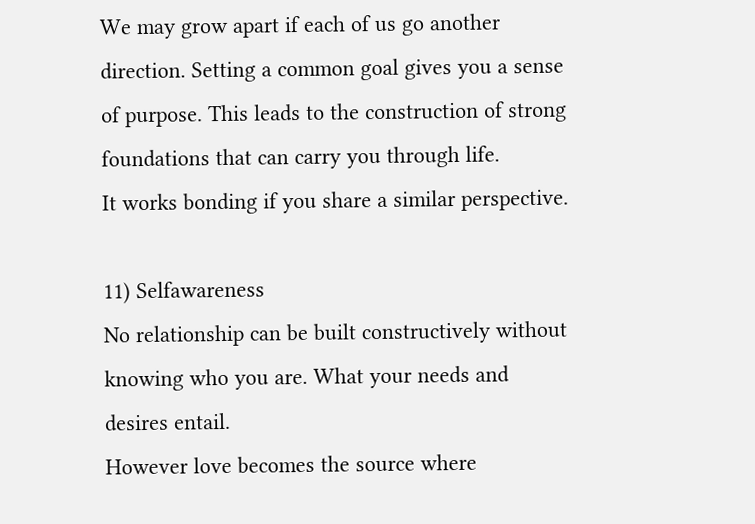We may grow apart if each of us go another direction. Setting a common goal gives you a sense of purpose. This leads to the construction of strong foundations that can carry you through life.
It works bonding if you share a similar perspective.

11) Selfawareness
No relationship can be built constructively without knowing who you are. What your needs and desires entail.
However love becomes the source where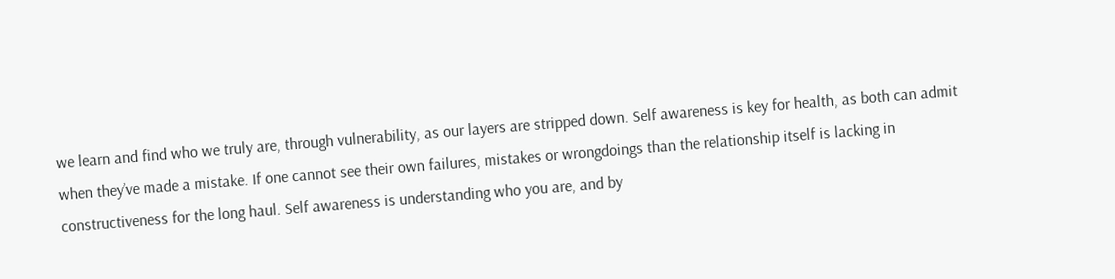we learn and find who we truly are, through vulnerability, as our layers are stripped down. Self awareness is key for health, as both can admit when they’ve made a mistake. If one cannot see their own failures, mistakes or wrongdoings than the relationship itself is lacking in constructiveness for the long haul. Self awareness is understanding who you are, and by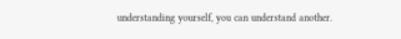understanding yourself, you can understand another.